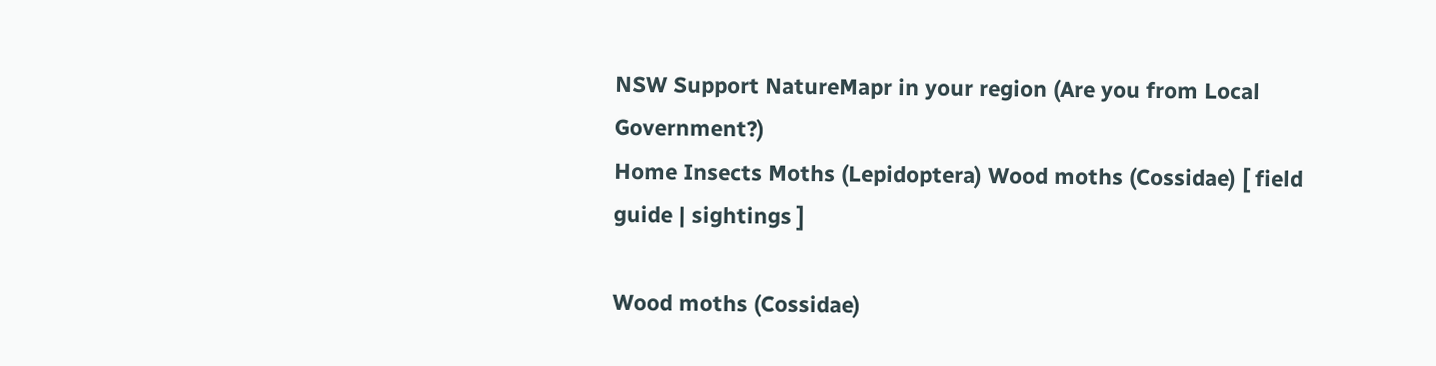NSW Support NatureMapr in your region (Are you from Local Government?)
Home Insects Moths (Lepidoptera) Wood moths (Cossidae) [ field guide | sightings ]

Wood moths (Cossidae)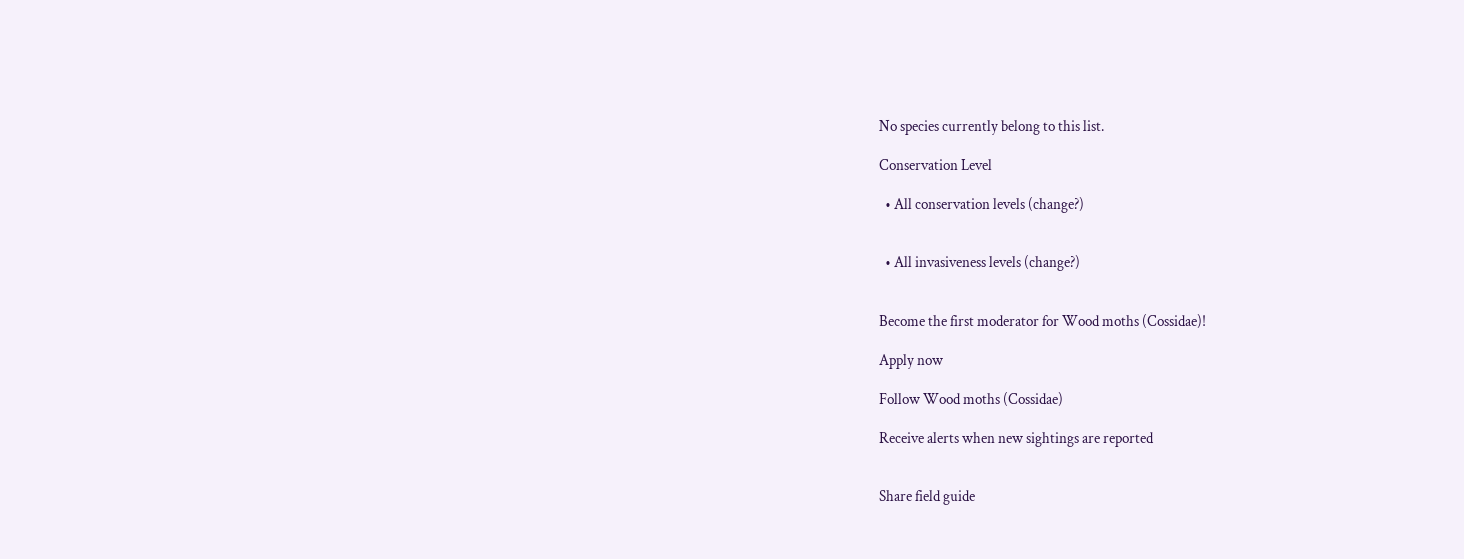No species currently belong to this list.

Conservation Level

  • All conservation levels (change?)


  • All invasiveness levels (change?)


Become the first moderator for Wood moths (Cossidae)!

Apply now

Follow Wood moths (Cossidae)

Receive alerts when new sightings are reported


Share field guide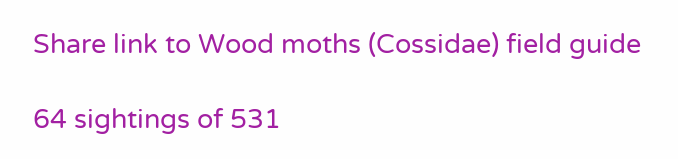Share link to Wood moths (Cossidae) field guide

64 sightings of 531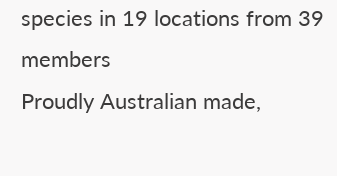species in 19 locations from 39 members
Proudly Australian made,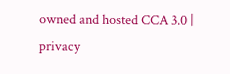owned and hosted CCA 3.0 | privacy